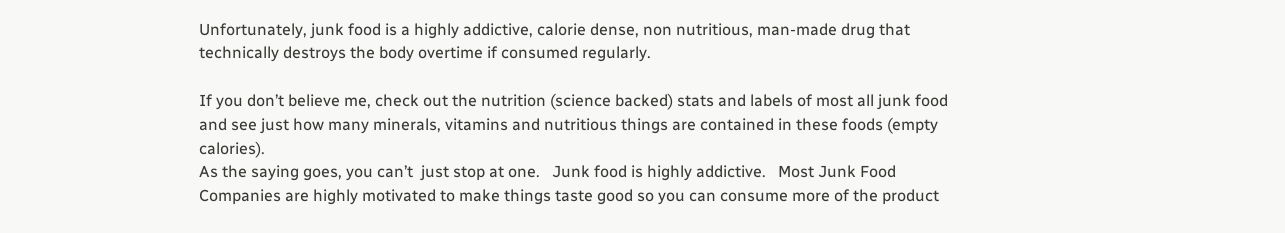Unfortunately, junk food is a highly addictive, calorie dense, non nutritious, man-made drug that technically destroys the body overtime if consumed regularly.

If you don’t believe me, check out the nutrition (science backed) stats and labels of most all junk food and see just how many minerals, vitamins and nutritious things are contained in these foods (empty calories).
As the saying goes, you can’t  just stop at one.   Junk food is highly addictive.   Most Junk Food Companies are highly motivated to make things taste good so you can consume more of the product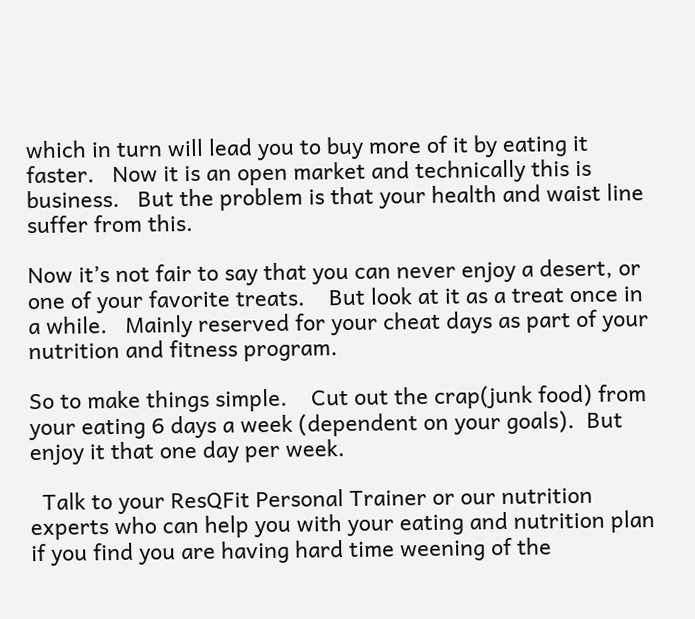which in turn will lead you to buy more of it by eating it faster.   Now it is an open market and technically this is business.   But the problem is that your health and waist line suffer from this.

Now it’s not fair to say that you can never enjoy a desert, or one of your favorite treats.    But look at it as a treat once in a while.   Mainly reserved for your cheat days as part of your nutrition and fitness program.

So to make things simple.    Cut out the crap(junk food) from your eating 6 days a week (dependent on your goals).  But enjoy it that one day per week.

  Talk to your ResQFit Personal Trainer or our nutrition experts who can help you with your eating and nutrition plan if you find you are having hard time weening of the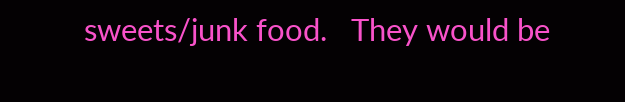sweets/junk food.   They would be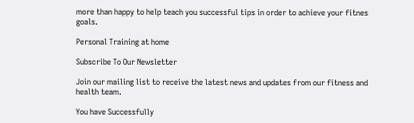more than happy to help teach you successful tips in order to achieve your fitnes goals.

Personal Training at home

Subscribe To Our Newsletter

Join our mailing list to receive the latest news and updates from our fitness and health team.

You have Successfully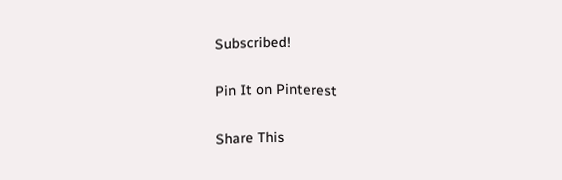Subscribed!

Pin It on Pinterest

Share This